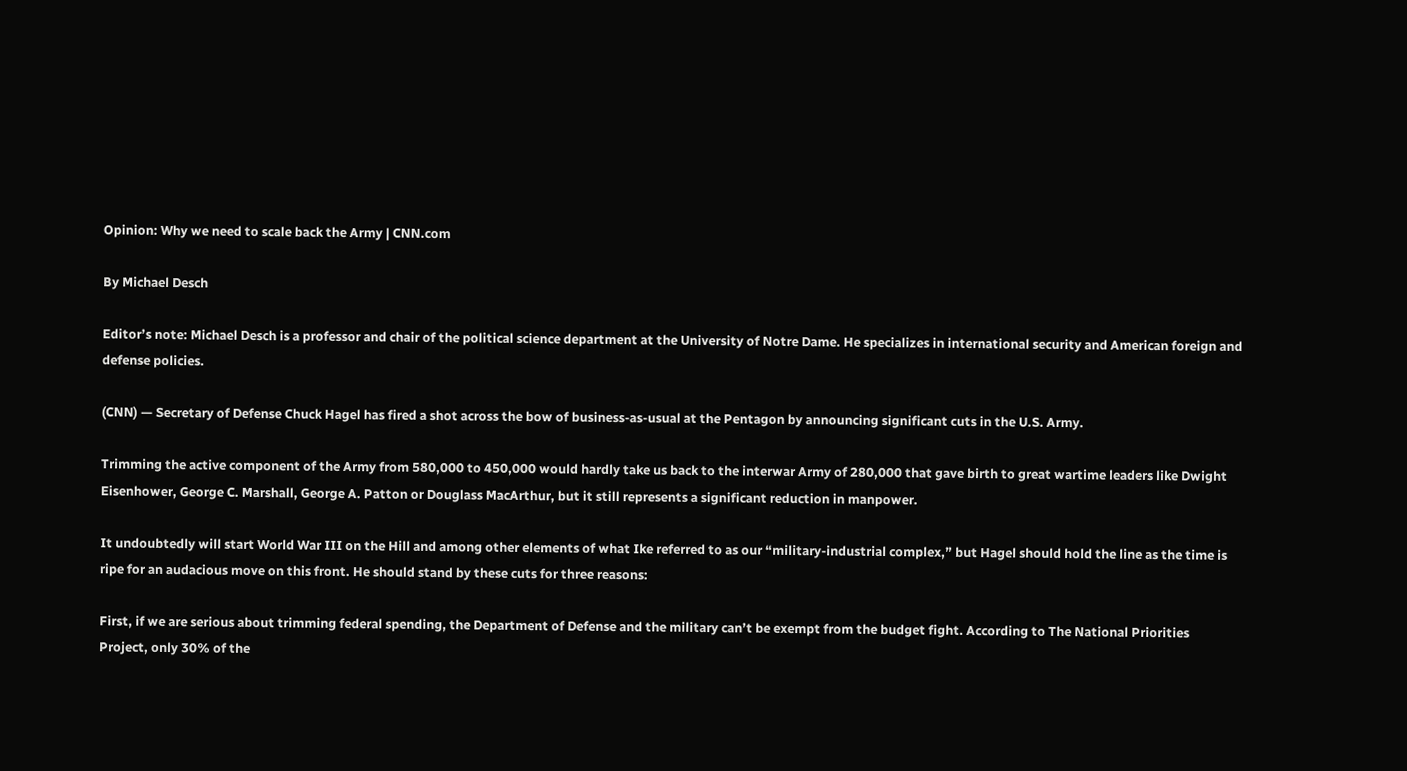Opinion: Why we need to scale back the Army | CNN.com

By Michael Desch

Editor’s note: Michael Desch is a professor and chair of the political science department at the University of Notre Dame. He specializes in international security and American foreign and defense policies.

(CNN) — Secretary of Defense Chuck Hagel has fired a shot across the bow of business-as-usual at the Pentagon by announcing significant cuts in the U.S. Army.

Trimming the active component of the Army from 580,000 to 450,000 would hardly take us back to the interwar Army of 280,000 that gave birth to great wartime leaders like Dwight Eisenhower, George C. Marshall, George A. Patton or Douglass MacArthur, but it still represents a significant reduction in manpower.

It undoubtedly will start World War III on the Hill and among other elements of what Ike referred to as our “military-industrial complex,” but Hagel should hold the line as the time is ripe for an audacious move on this front. He should stand by these cuts for three reasons:

First, if we are serious about trimming federal spending, the Department of Defense and the military can’t be exempt from the budget fight. According to The National Priorities Project, only 30% of the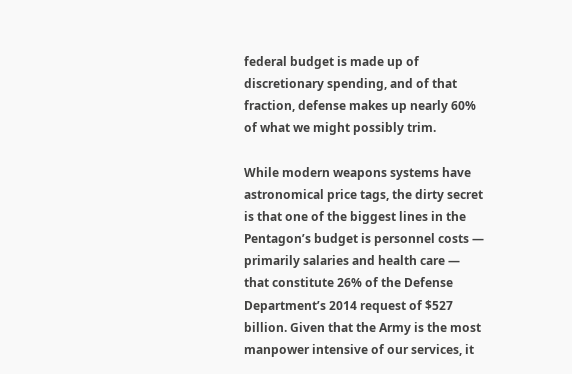federal budget is made up of discretionary spending, and of that fraction, defense makes up nearly 60% of what we might possibly trim.

While modern weapons systems have astronomical price tags, the dirty secret is that one of the biggest lines in the Pentagon’s budget is personnel costs — primarily salaries and health care — that constitute 26% of the Defense Department’s 2014 request of $527 billion. Given that the Army is the most manpower intensive of our services, it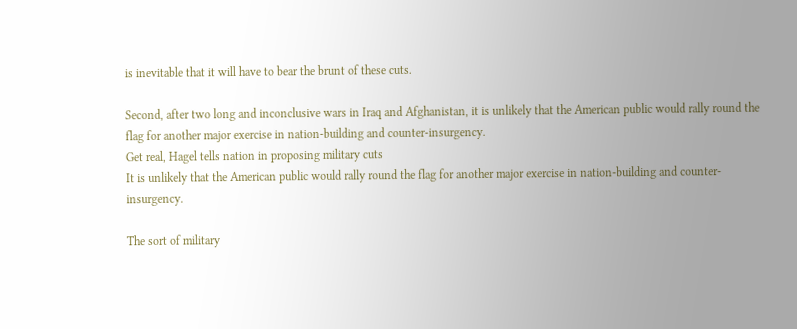is inevitable that it will have to bear the brunt of these cuts.

Second, after two long and inconclusive wars in Iraq and Afghanistan, it is unlikely that the American public would rally round the flag for another major exercise in nation-building and counter-insurgency.
Get real, Hagel tells nation in proposing military cuts
It is unlikely that the American public would rally round the flag for another major exercise in nation-building and counter-insurgency.

The sort of military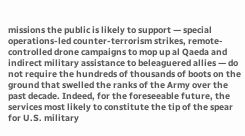missions the public is likely to support — special operations-led counter-terrorism strikes, remote-controlled drone campaigns to mop up al Qaeda and indirect military assistance to beleaguered allies — do not require the hundreds of thousands of boots on the ground that swelled the ranks of the Army over the past decade. Indeed, for the foreseeable future, the services most likely to constitute the tip of the spear for U.S. military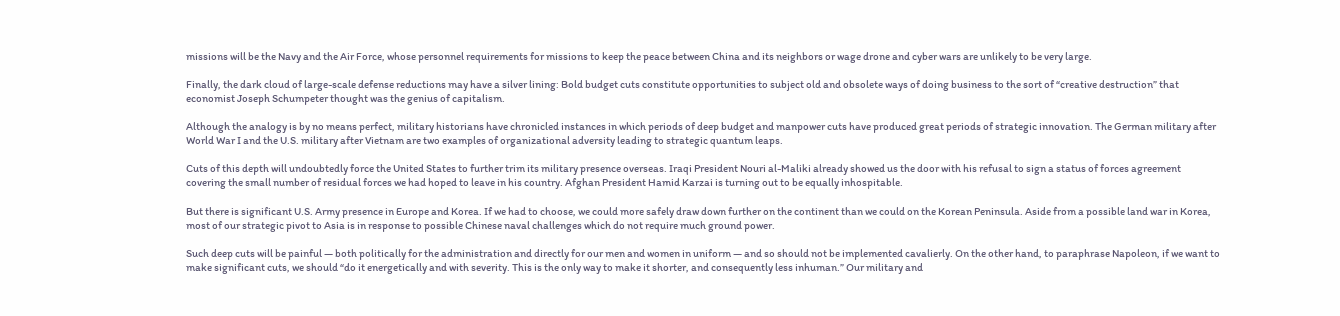missions will be the Navy and the Air Force, whose personnel requirements for missions to keep the peace between China and its neighbors or wage drone and cyber wars are unlikely to be very large.

Finally, the dark cloud of large-scale defense reductions may have a silver lining: Bold budget cuts constitute opportunities to subject old and obsolete ways of doing business to the sort of “creative destruction” that economist Joseph Schumpeter thought was the genius of capitalism.

Although the analogy is by no means perfect, military historians have chronicled instances in which periods of deep budget and manpower cuts have produced great periods of strategic innovation. The German military after World War I and the U.S. military after Vietnam are two examples of organizational adversity leading to strategic quantum leaps.

Cuts of this depth will undoubtedly force the United States to further trim its military presence overseas. Iraqi President Nouri al-Maliki already showed us the door with his refusal to sign a status of forces agreement covering the small number of residual forces we had hoped to leave in his country. Afghan President Hamid Karzai is turning out to be equally inhospitable.

But there is significant U.S. Army presence in Europe and Korea. If we had to choose, we could more safely draw down further on the continent than we could on the Korean Peninsula. Aside from a possible land war in Korea, most of our strategic pivot to Asia is in response to possible Chinese naval challenges which do not require much ground power.

Such deep cuts will be painful — both politically for the administration and directly for our men and women in uniform — and so should not be implemented cavalierly. On the other hand, to paraphrase Napoleon, if we want to make significant cuts, we should “do it energetically and with severity. This is the only way to make it shorter, and consequently less inhuman.” Our military and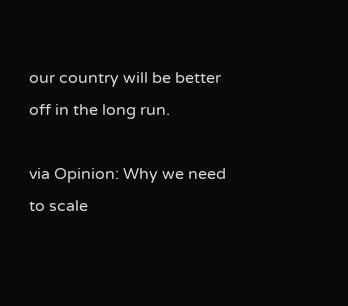our country will be better off in the long run.

via Opinion: Why we need to scale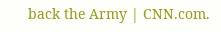back the Army | CNN.com.